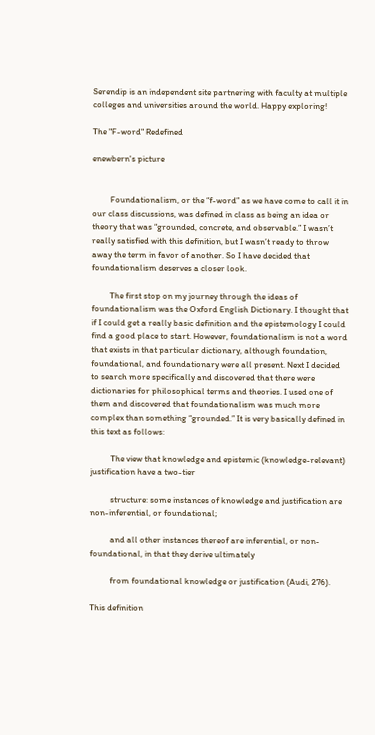Serendip is an independent site partnering with faculty at multiple colleges and universities around the world. Happy exploring!

The "F-word" Redefined

enewbern's picture


         Foundationalism, or the “f-word” as we have come to call it in our class discussions, was defined in class as being an idea or theory that was “grounded, concrete, and observable.” I wasn’t really satisfied with this definition, but I wasn’t ready to throw away the term in favor of another. So I have decided that foundationalism deserves a closer look.

         The first stop on my journey through the ideas of foundationalism was the Oxford English Dictionary. I thought that if I could get a really basic definition and the epistemology I could find a good place to start. However, foundationalism is not a word that exists in that particular dictionary, although foundation, foundational, and foundationary were all present. Next I decided to search more specifically and discovered that there were dictionaries for philosophical terms and theories. I used one of them and discovered that foundationalism was much more complex than something “grounded.” It is very basically defined in this text as follows:

          The view that knowledge and epistemic (knowledge-relevant) justification have a two-tier

          structure: some instances of knowledge and justification are non-inferential, or foundational;

          and all other instances thereof are inferential, or non-foundational, in that they derive ultimately

          from foundational knowledge or justification (Audi, 276).

This definition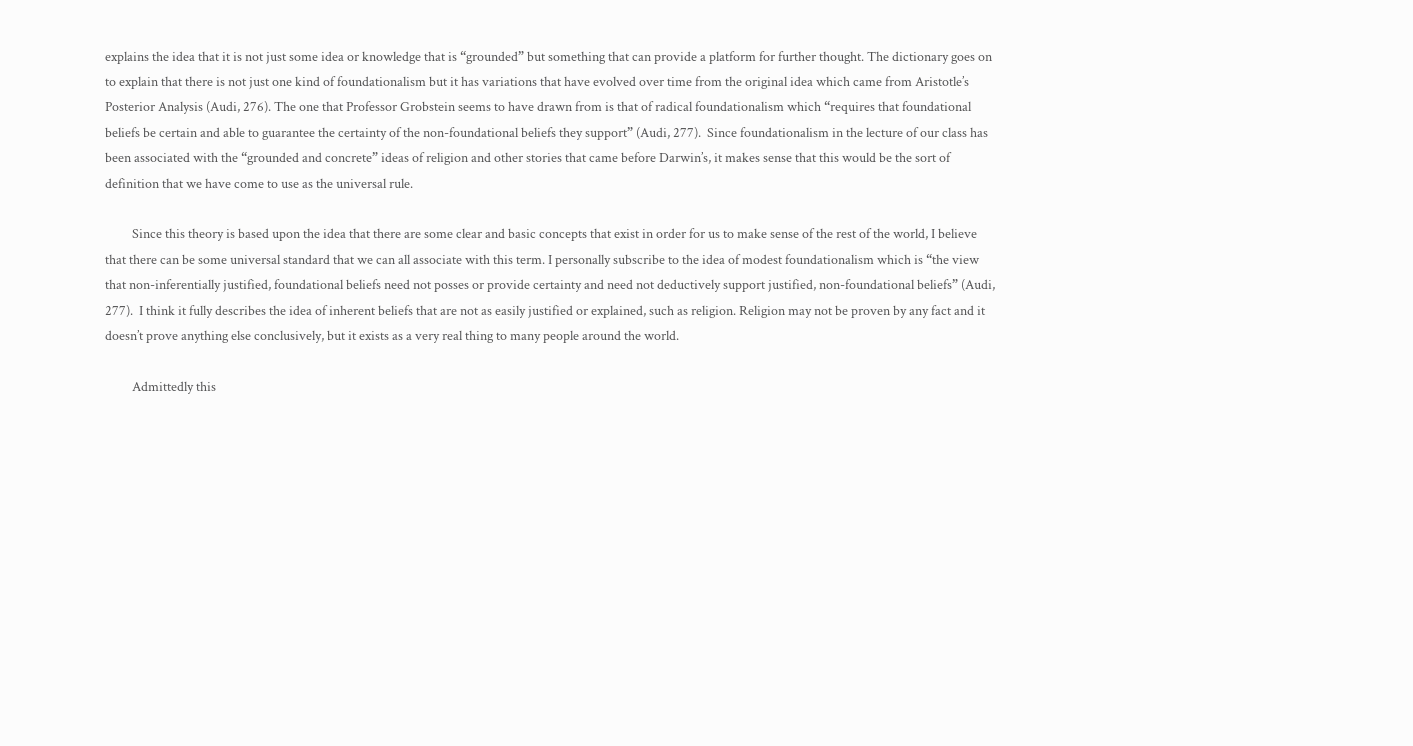explains the idea that it is not just some idea or knowledge that is “grounded” but something that can provide a platform for further thought. The dictionary goes on to explain that there is not just one kind of foundationalism but it has variations that have evolved over time from the original idea which came from Aristotle’s Posterior Analysis (Audi, 276). The one that Professor Grobstein seems to have drawn from is that of radical foundationalism which “requires that foundational beliefs be certain and able to guarantee the certainty of the non-foundational beliefs they support” (Audi, 277).  Since foundationalism in the lecture of our class has been associated with the “grounded and concrete” ideas of religion and other stories that came before Darwin’s, it makes sense that this would be the sort of definition that we have come to use as the universal rule.

         Since this theory is based upon the idea that there are some clear and basic concepts that exist in order for us to make sense of the rest of the world, I believe that there can be some universal standard that we can all associate with this term. I personally subscribe to the idea of modest foundationalism which is “the view that non-inferentially justified, foundational beliefs need not posses or provide certainty and need not deductively support justified, non-foundational beliefs” (Audi, 277).  I think it fully describes the idea of inherent beliefs that are not as easily justified or explained, such as religion. Religion may not be proven by any fact and it doesn’t prove anything else conclusively, but it exists as a very real thing to many people around the world.

         Admittedly this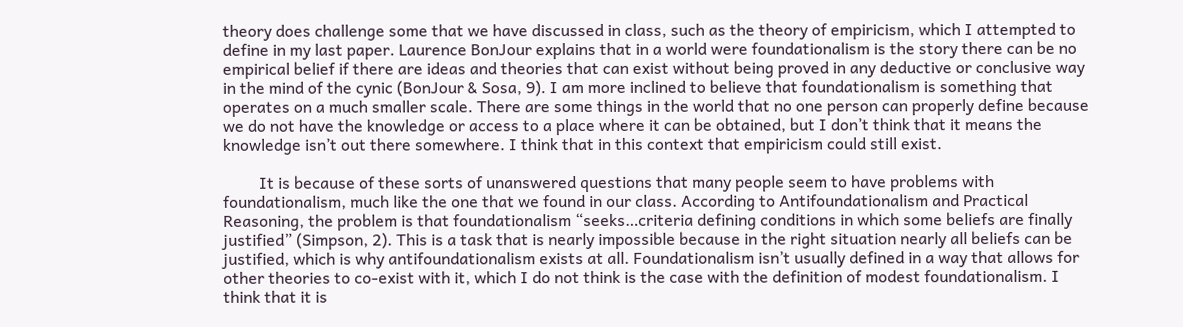theory does challenge some that we have discussed in class, such as the theory of empiricism, which I attempted to define in my last paper. Laurence BonJour explains that in a world were foundationalism is the story there can be no empirical belief if there are ideas and theories that can exist without being proved in any deductive or conclusive way in the mind of the cynic (BonJour & Sosa, 9). I am more inclined to believe that foundationalism is something that operates on a much smaller scale. There are some things in the world that no one person can properly define because we do not have the knowledge or access to a place where it can be obtained, but I don’t think that it means the knowledge isn’t out there somewhere. I think that in this context that empiricism could still exist.

         It is because of these sorts of unanswered questions that many people seem to have problems with foundationalism, much like the one that we found in our class. According to Antifoundationalism and Practical Reasoning, the problem is that foundationalism “seeks…criteria defining conditions in which some beliefs are finally justified” (Simpson, 2). This is a task that is nearly impossible because in the right situation nearly all beliefs can be justified, which is why antifoundationalism exists at all. Foundationalism isn’t usually defined in a way that allows for other theories to co-exist with it, which I do not think is the case with the definition of modest foundationalism. I think that it is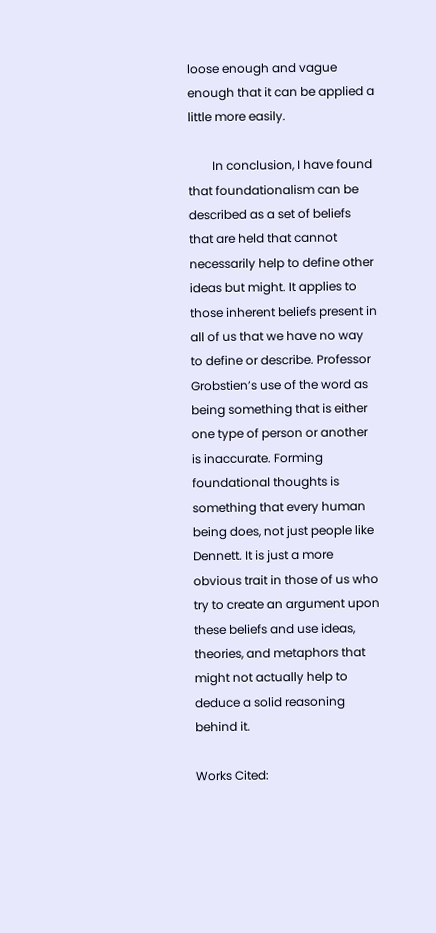loose enough and vague enough that it can be applied a little more easily.

        In conclusion, I have found that foundationalism can be described as a set of beliefs that are held that cannot necessarily help to define other ideas but might. It applies to those inherent beliefs present in all of us that we have no way to define or describe. Professor Grobstien’s use of the word as being something that is either one type of person or another is inaccurate. Forming foundational thoughts is something that every human being does, not just people like Dennett. It is just a more obvious trait in those of us who try to create an argument upon these beliefs and use ideas, theories, and metaphors that might not actually help to deduce a solid reasoning behind it.

Works Cited: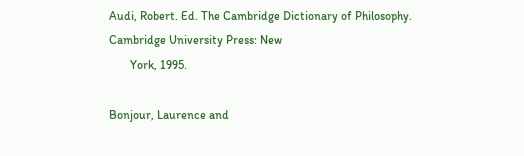Audi, Robert. Ed. The Cambridge Dictionary of Philosophy. Cambridge University Press: New
       York, 1995.

Bonjour, Laurence and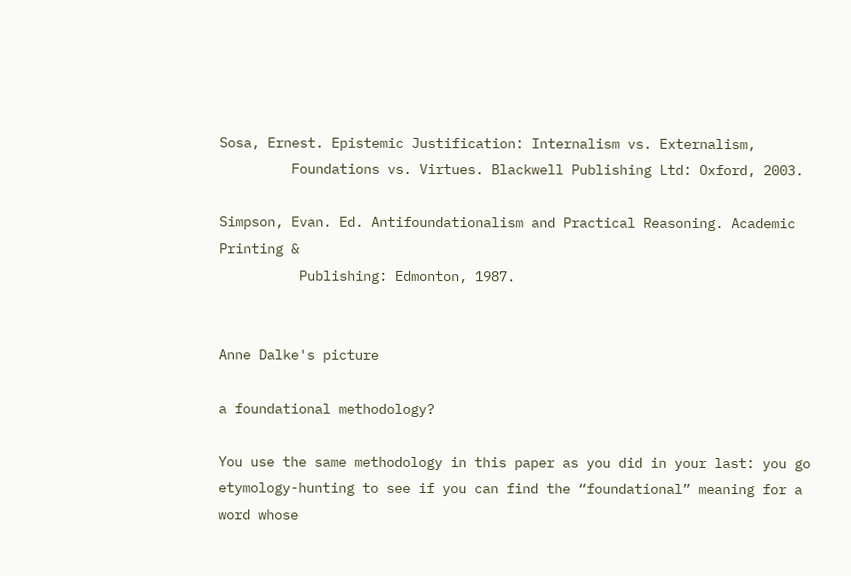Sosa, Ernest. Epistemic Justification: Internalism vs. Externalism,
         Foundations vs. Virtues. Blackwell Publishing Ltd: Oxford, 2003.

Simpson, Evan. Ed. Antifoundationalism and Practical Reasoning. Academic Printing &
          Publishing: Edmonton, 1987.


Anne Dalke's picture

a foundational methodology?

You use the same methodology in this paper as you did in your last: you go etymology-hunting to see if you can find the “foundational” meaning for a word whose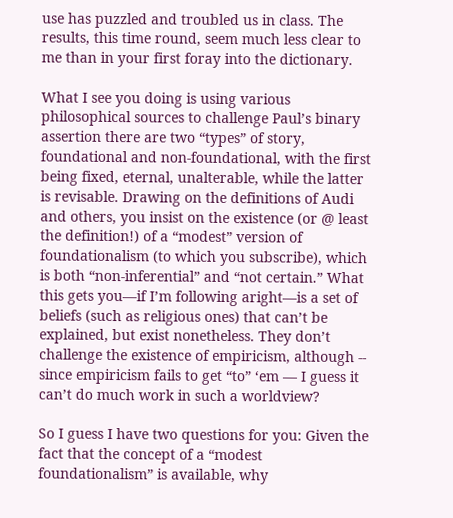use has puzzled and troubled us in class. The results, this time round, seem much less clear to me than in your first foray into the dictionary.

What I see you doing is using various philosophical sources to challenge Paul’s binary assertion there are two “types” of story, foundational and non-foundational, with the first being fixed, eternal, unalterable, while the latter is revisable. Drawing on the definitions of Audi and others, you insist on the existence (or @ least the definition!) of a “modest” version of foundationalism (to which you subscribe), which is both “non-inferential” and “not certain.” What this gets you—if I’m following aright—is a set of beliefs (such as religious ones) that can’t be explained, but exist nonetheless. They don’t challenge the existence of empiricism, although -- since empiricism fails to get “to” ‘em — I guess it can’t do much work in such a worldview?

So I guess I have two questions for you: Given the fact that the concept of a “modest foundationalism” is available, why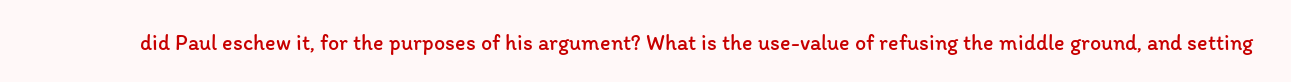did Paul eschew it, for the purposes of his argument? What is the use-value of refusing the middle ground, and setting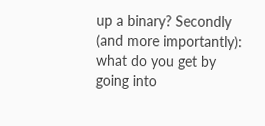up a binary? Secondly (and more importantly): what do you get by going into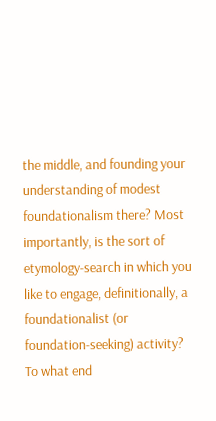the middle, and founding your understanding of modest foundationalism there? Most importantly, is the sort of etymology-search in which you like to engage, definitionally, a foundationalist (or foundation-seeking) activity? To what end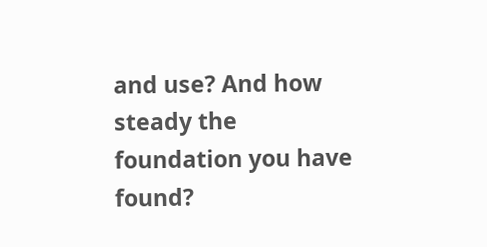and use? And how steady the foundation you have found?